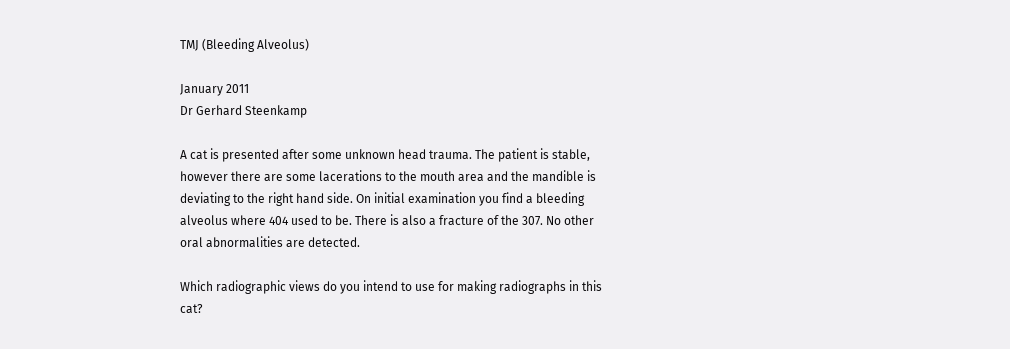TMJ (Bleeding Alveolus)

January 2011
Dr Gerhard Steenkamp

A cat is presented after some unknown head trauma. The patient is stable, however there are some lacerations to the mouth area and the mandible is deviating to the right hand side. On initial examination you find a bleeding alveolus where 404 used to be. There is also a fracture of the 307. No other oral abnormalities are detected.

Which radiographic views do you intend to use for making radiographs in this cat?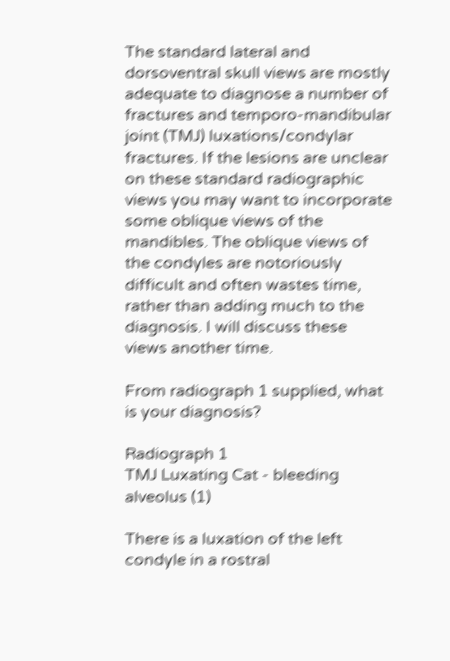The standard lateral and dorsoventral skull views are mostly adequate to diagnose a number of fractures and temporo-mandibular joint (TMJ) luxations/condylar fractures. If the lesions are unclear on these standard radiographic views you may want to incorporate some oblique views of the mandibles. The oblique views of the condyles are notoriously difficult and often wastes time, rather than adding much to the diagnosis. I will discuss these views another time.

From radiograph 1 supplied, what is your diagnosis?

Radiograph 1
TMJ Luxating Cat - bleeding alveolus (1)

There is a luxation of the left condyle in a rostral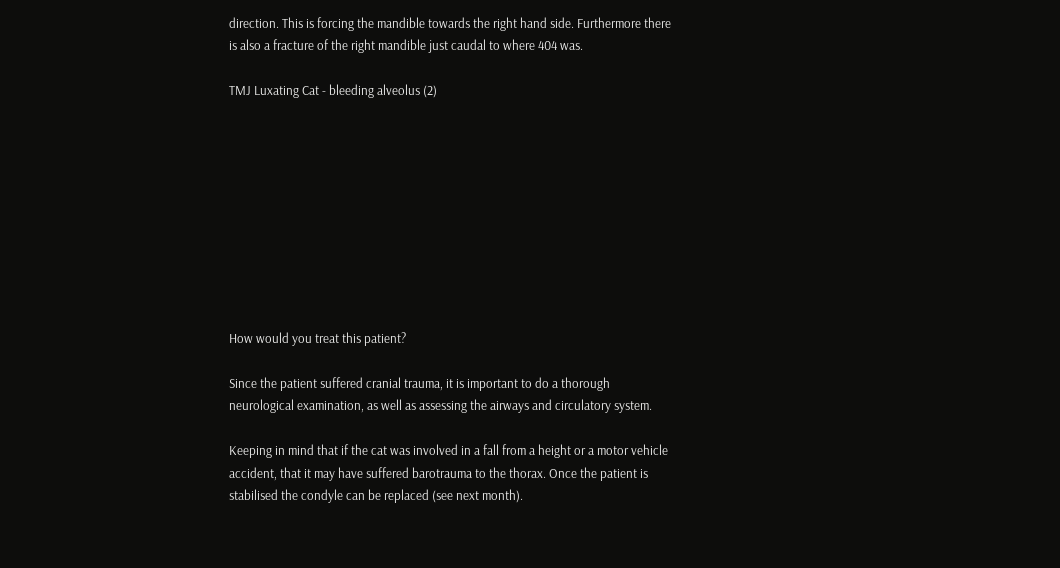direction. This is forcing the mandible towards the right hand side. Furthermore there is also a fracture of the right mandible just caudal to where 404 was.

TMJ Luxating Cat - bleeding alveolus (2)










How would you treat this patient?

Since the patient suffered cranial trauma, it is important to do a thorough neurological examination, as well as assessing the airways and circulatory system.

Keeping in mind that if the cat was involved in a fall from a height or a motor vehicle accident, that it may have suffered barotrauma to the thorax. Once the patient is stabilised the condyle can be replaced (see next month).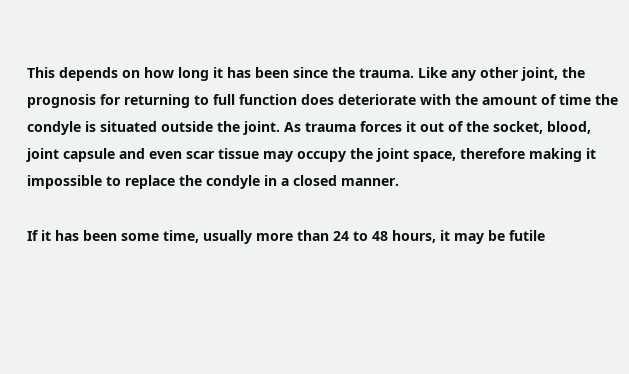This depends on how long it has been since the trauma. Like any other joint, the prognosis for returning to full function does deteriorate with the amount of time the condyle is situated outside the joint. As trauma forces it out of the socket, blood, joint capsule and even scar tissue may occupy the joint space, therefore making it impossible to replace the condyle in a closed manner.

If it has been some time, usually more than 24 to 48 hours, it may be futile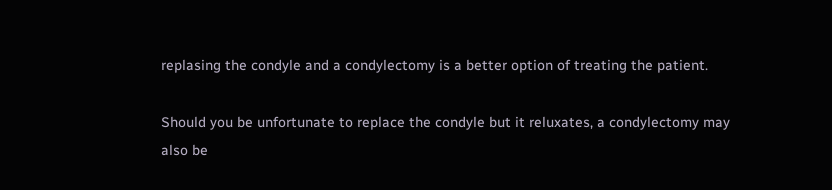replasing the condyle and a condylectomy is a better option of treating the patient.

Should you be unfortunate to replace the condyle but it reluxates, a condylectomy may also be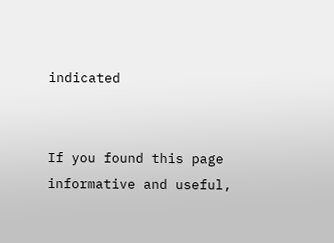indicated


If you found this page informative and useful,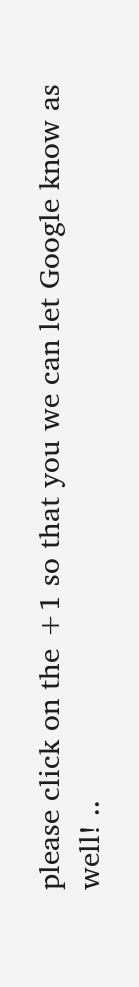please click on the +1 so that you we can let Google know as well! ..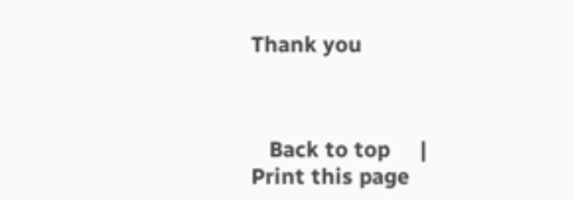Thank you



   Back to top     |      Print this page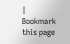|     Bookmark this page